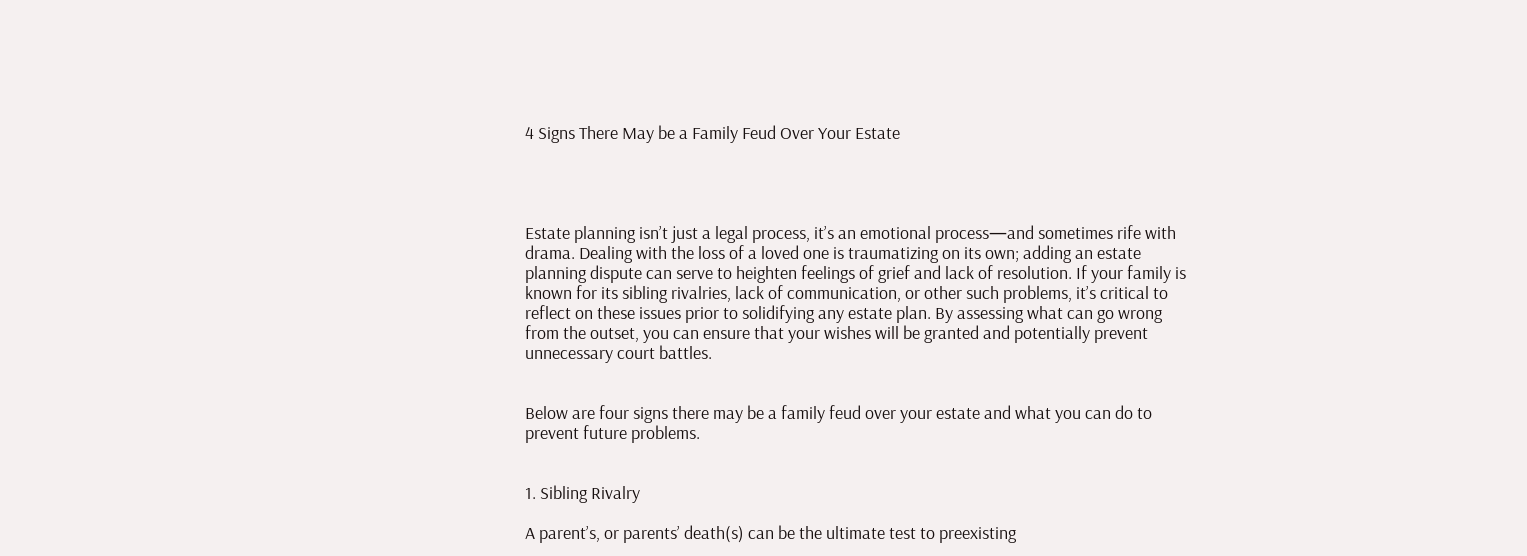4 Signs There May be a Family Feud Over Your Estate




Estate planning isn’t just a legal process, it’s an emotional process—and sometimes rife with drama. Dealing with the loss of a loved one is traumatizing on its own; adding an estate planning dispute can serve to heighten feelings of grief and lack of resolution. If your family is known for its sibling rivalries, lack of communication, or other such problems, it’s critical to reflect on these issues prior to solidifying any estate plan. By assessing what can go wrong from the outset, you can ensure that your wishes will be granted and potentially prevent unnecessary court battles.


Below are four signs there may be a family feud over your estate and what you can do to prevent future problems.


1. Sibling Rivalry

A parent’s, or parents’ death(s) can be the ultimate test to preexisting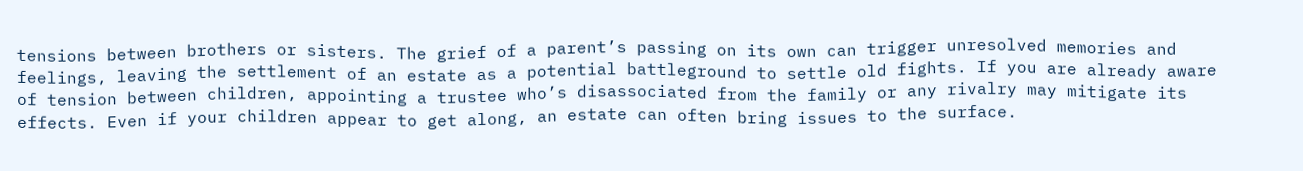tensions between brothers or sisters. The grief of a parent’s passing on its own can trigger unresolved memories and feelings, leaving the settlement of an estate as a potential battleground to settle old fights. If you are already aware of tension between children, appointing a trustee who’s disassociated from the family or any rivalry may mitigate its effects. Even if your children appear to get along, an estate can often bring issues to the surface.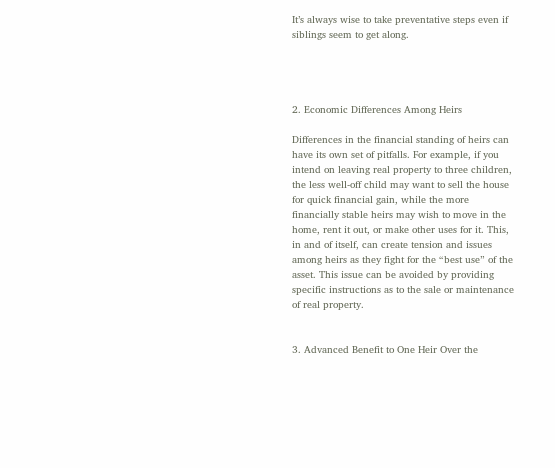It’s always wise to take preventative steps even if siblings seem to get along.




2. Economic Differences Among Heirs

Differences in the financial standing of heirs can have its own set of pitfalls. For example, if you intend on leaving real property to three children, the less well-off child may want to sell the house for quick financial gain, while the more financially stable heirs may wish to move in the home, rent it out, or make other uses for it. This, in and of itself, can create tension and issues among heirs as they fight for the “best use” of the asset. This issue can be avoided by providing specific instructions as to the sale or maintenance of real property.


3. Advanced Benefit to One Heir Over the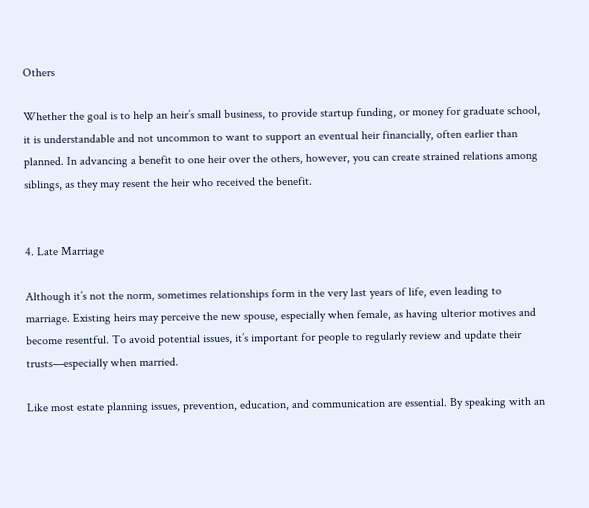Others

Whether the goal is to help an heir’s small business, to provide startup funding, or money for graduate school, it is understandable and not uncommon to want to support an eventual heir financially, often earlier than planned. In advancing a benefit to one heir over the others, however, you can create strained relations among siblings, as they may resent the heir who received the benefit.


4. Late Marriage

Although it’s not the norm, sometimes relationships form in the very last years of life, even leading to marriage. Existing heirs may perceive the new spouse, especially when female, as having ulterior motives and become resentful. To avoid potential issues, it’s important for people to regularly review and update their trusts—especially when married.

Like most estate planning issues, prevention, education, and communication are essential. By speaking with an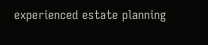experienced estate planning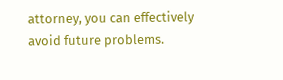attorney, you can effectively avoid future problems.